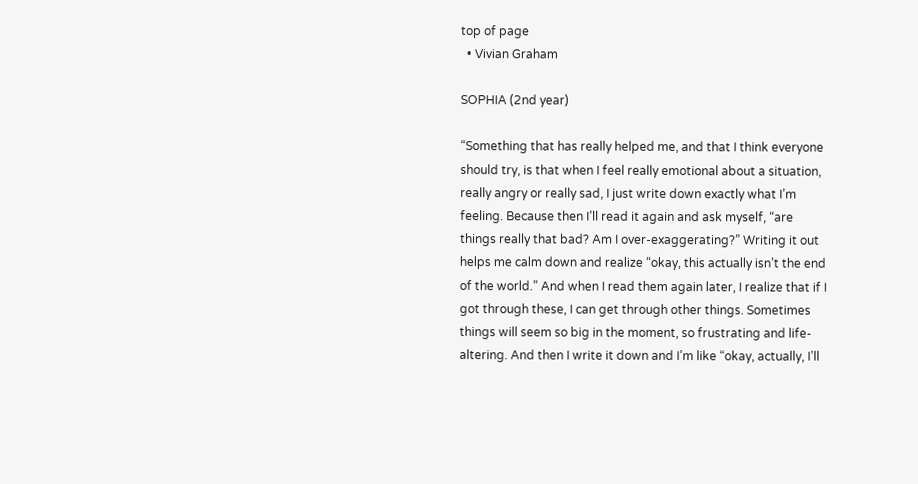top of page
  • Vivian Graham

SOPHIA (2nd year)

“Something that has really helped me, and that I think everyone should try, is that when I feel really emotional about a situation, really angry or really sad, I just write down exactly what I’m feeling. Because then I’ll read it again and ask myself, “are things really that bad? Am I over-exaggerating?” Writing it out helps me calm down and realize “okay, this actually isn’t the end of the world.” And when I read them again later, I realize that if I got through these, I can get through other things. Sometimes things will seem so big in the moment, so frustrating and life-altering. And then I write it down and I’m like “okay, actually, I’ll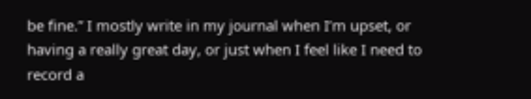be fine.” I mostly write in my journal when I’m upset, or having a really great day, or just when I feel like I need to record a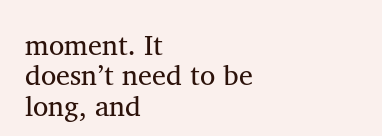moment. It doesn’t need to be long, and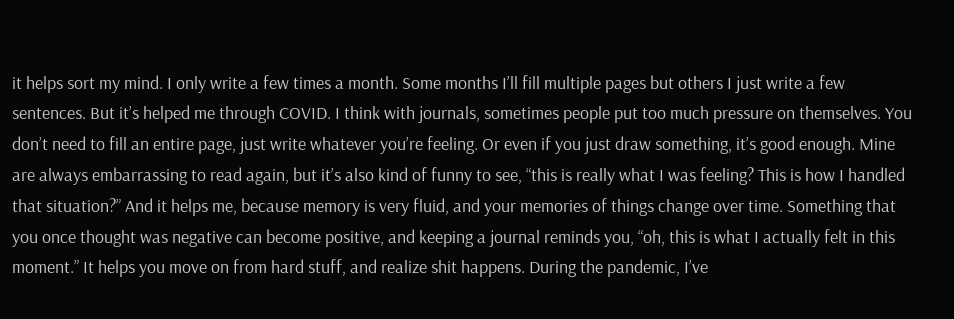it helps sort my mind. I only write a few times a month. Some months I’ll fill multiple pages but others I just write a few sentences. But it’s helped me through COVID. I think with journals, sometimes people put too much pressure on themselves. You don’t need to fill an entire page, just write whatever you’re feeling. Or even if you just draw something, it’s good enough. Mine are always embarrassing to read again, but it’s also kind of funny to see, “this is really what I was feeling? This is how I handled that situation?” And it helps me, because memory is very fluid, and your memories of things change over time. Something that you once thought was negative can become positive, and keeping a journal reminds you, “oh, this is what I actually felt in this moment.” It helps you move on from hard stuff, and realize shit happens. During the pandemic, I’ve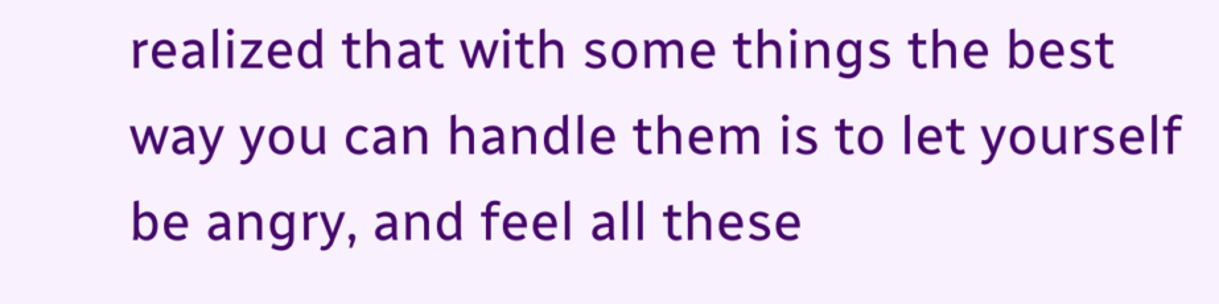realized that with some things the best way you can handle them is to let yourself be angry, and feel all these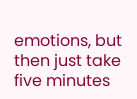emotions, but then just take five minutes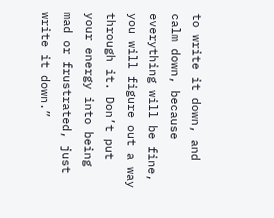to write it down, and calm down, because everything will be fine, you will figure out a way through it. Don’t put your energy into being mad or frustrated, just write it down.”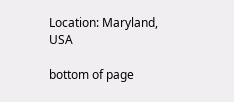Location: Maryland, USA

bottom of page